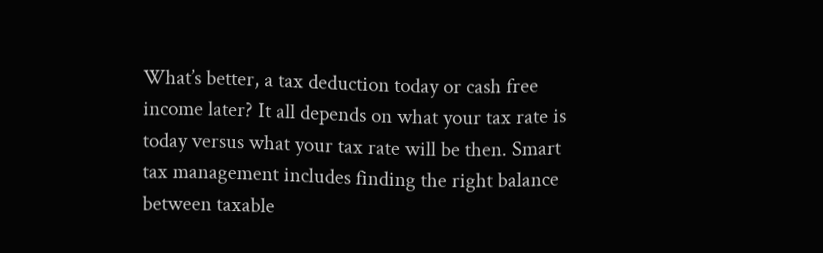What’s better, a tax deduction today or cash free income later? It all depends on what your tax rate is today versus what your tax rate will be then. Smart tax management includes finding the right balance between taxable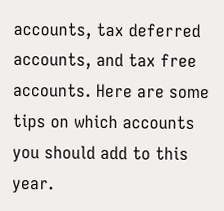accounts, tax deferred accounts, and tax free accounts. Here are some tips on which accounts you should add to this year.